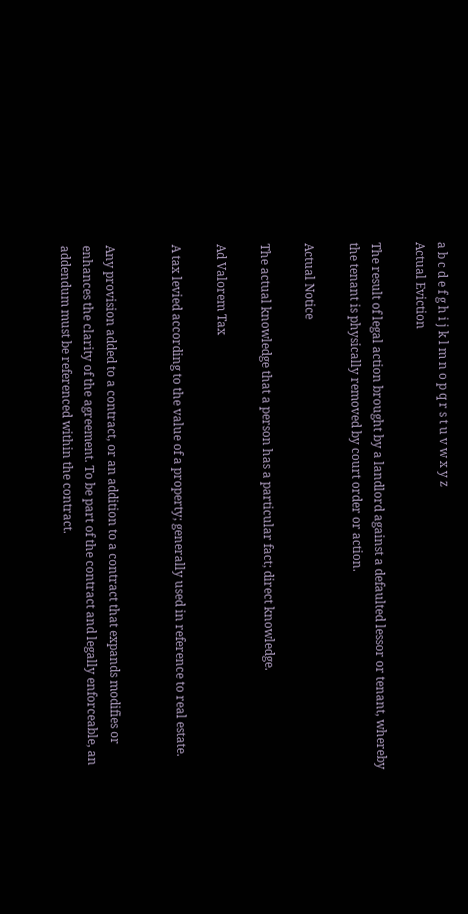a b c d e f g h i j k l m n o p q r s t u v w x y z
Actual Eviction

The result of legal action brought by a landlord against a defaulted lessor or tenant, whereby the tenant is physically removed by court order or action.

Actual Notice

The actual knowledge that a person has a particular fact; direct knowledge.

Ad Valorem Tax

A tax levied according to the value of a property; generally used in reference to real estate.


Any provision added to a contract, or an addition to a contract that expands modifies or enhances the clarity of the agreement. To be part of the contract and legally enforceable, an addendum must be referenced within the contract.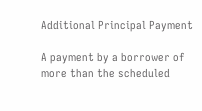Additional Principal Payment

A payment by a borrower of more than the scheduled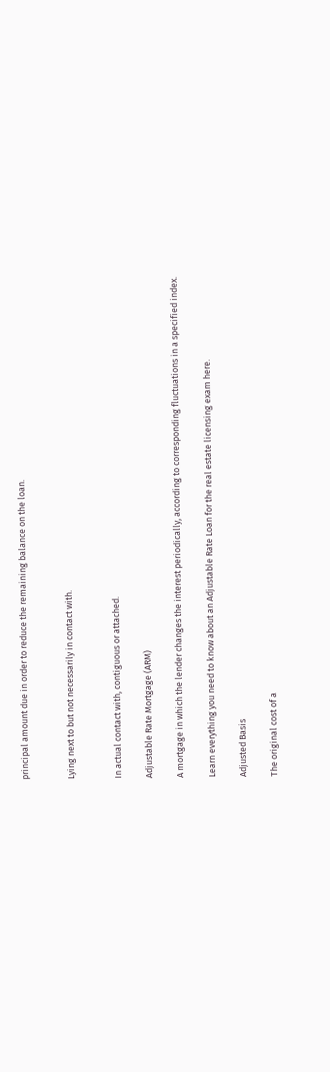principal amount due in order to reduce the remaining balance on the loan.


Lying next to but not necessarily in contact with.


In actual contact with, contiguous or attached.

Adjustable Rate Mortgage (ARM)

A mortgage in which the lender changes the interest periodically, according to corresponding fluctuations in a specified index.

Learn everything you need to know about an Adjustable Rate Loan for the real estate licensing exam here.

Adjusted Basis

The original cost of a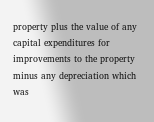property plus the value of any capital expenditures for improvements to the property minus any depreciation which was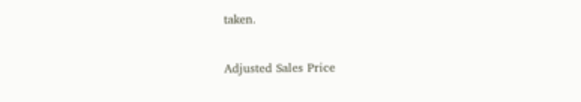taken.

Adjusted Sales Price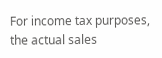For income tax purposes, the actual sales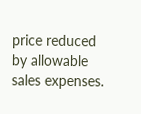price reduced by allowable sales expenses.